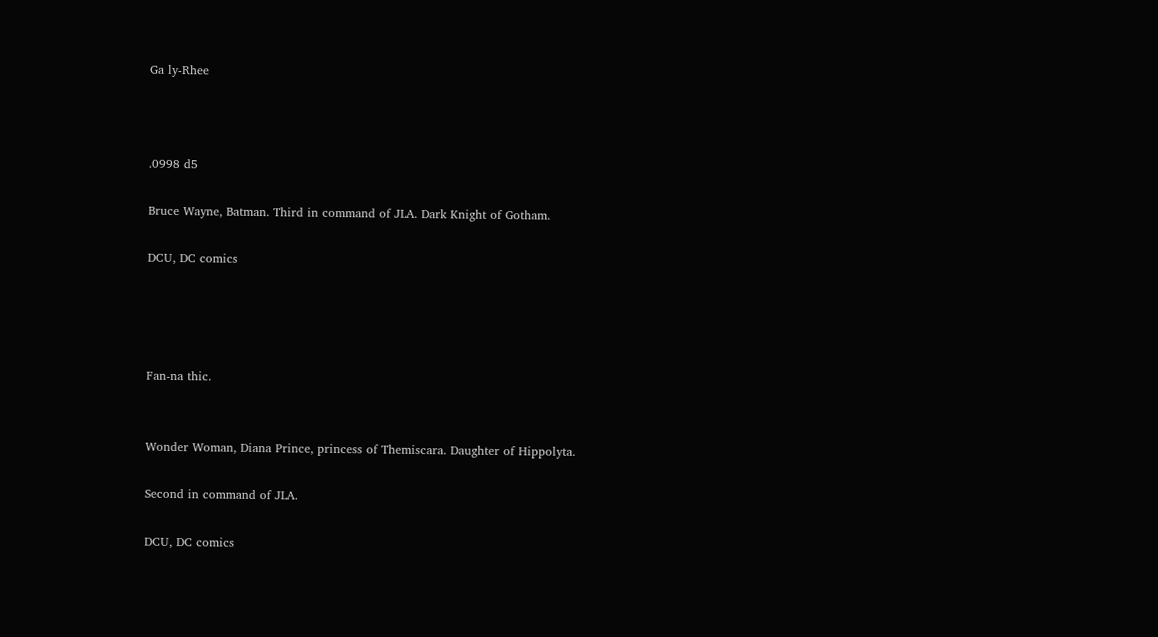Ga ly-Rhee



.0998 d5

Bruce Wayne, Batman. Third in command of JLA. Dark Knight of Gotham.

DCU, DC comics




Fan-na thic.


Wonder Woman, Diana Prince, princess of Themiscara. Daughter of Hippolyta.

Second in command of JLA.

DCU, DC comics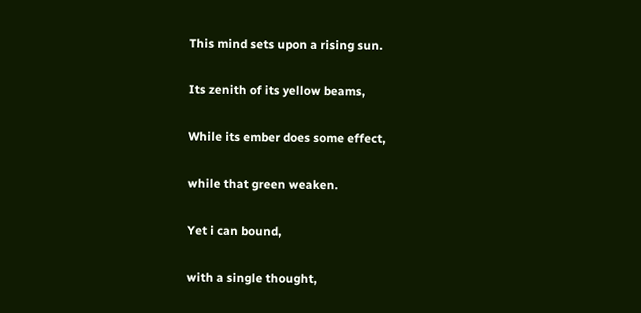This mind sets upon a rising sun.

Its zenith of its yellow beams,

While its ember does some effect,

while that green weaken.

Yet i can bound,

with a single thought,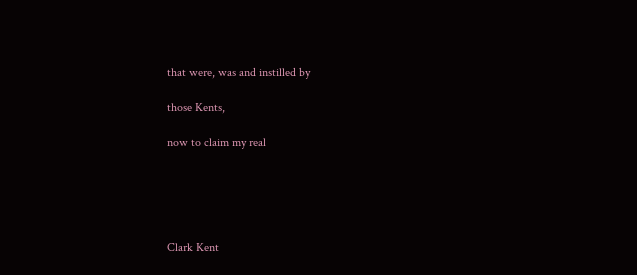that were, was and instilled by

those Kents,

now to claim my real





Clark Kent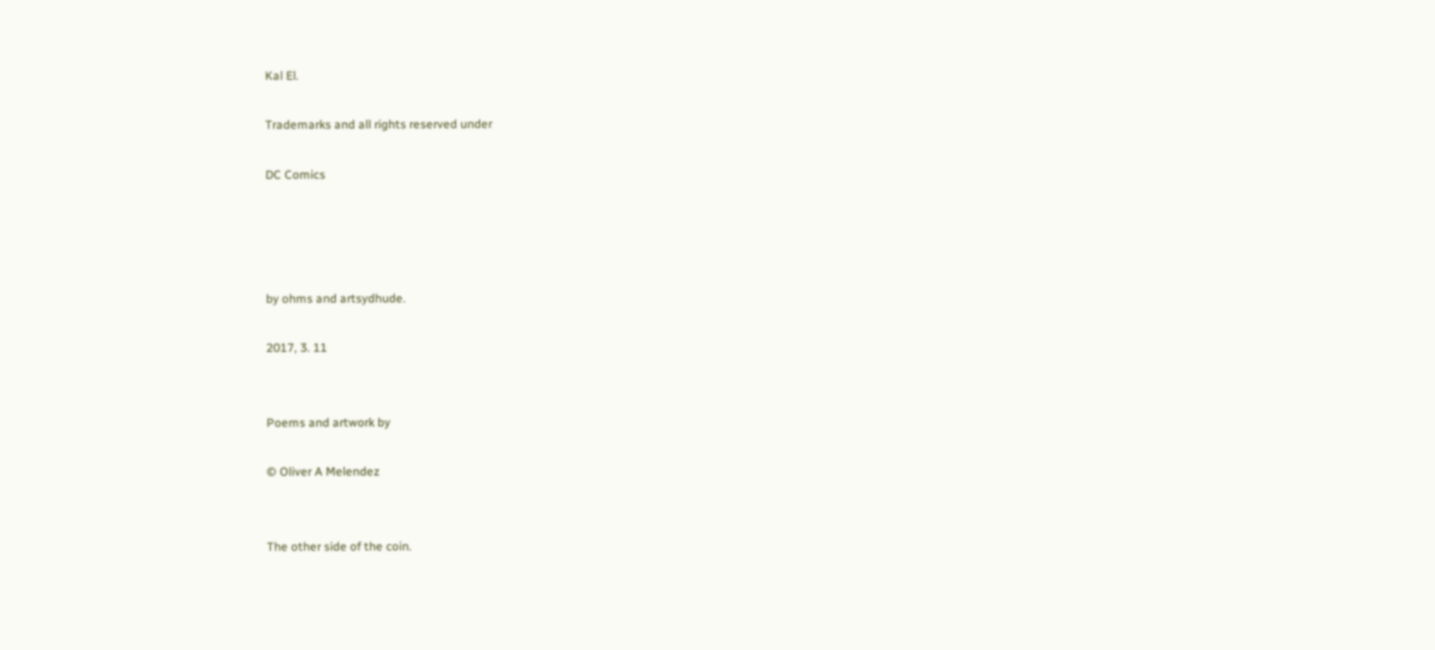Kal El.

Trademarks and all rights reserved under

DC Comics




by ohms and artsydhude.

2017, 3. 11


Poems and artwork by

© Oliver A Melendez


The other side of the coin.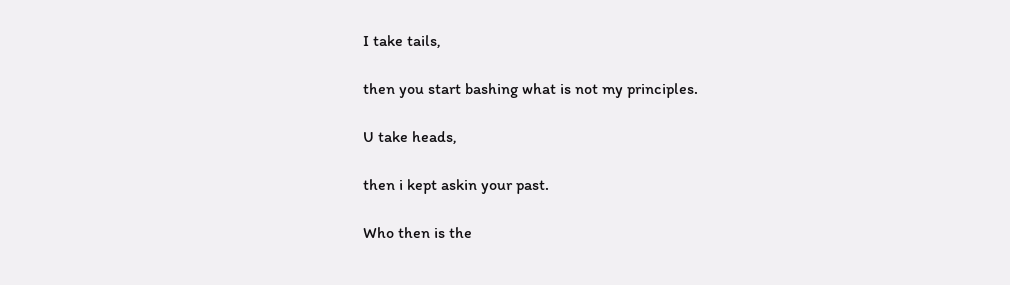I take tails,

then you start bashing what is not my principles.

U take heads,

then i kept askin your past.

Who then is the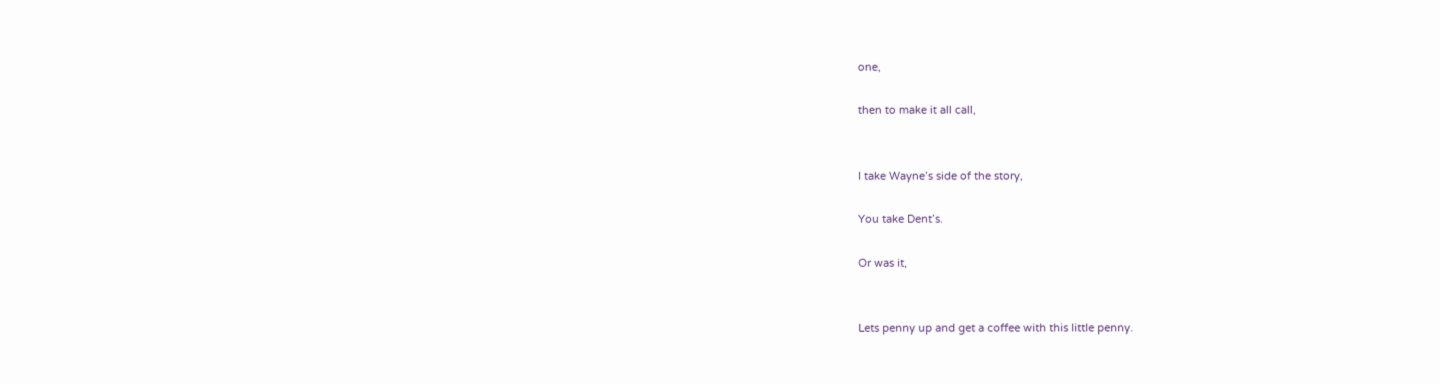one,

then to make it all call,


I take Wayne’s side of the story,

You take Dent’s.

Or was it,


Lets penny up and get a coffee with this little penny.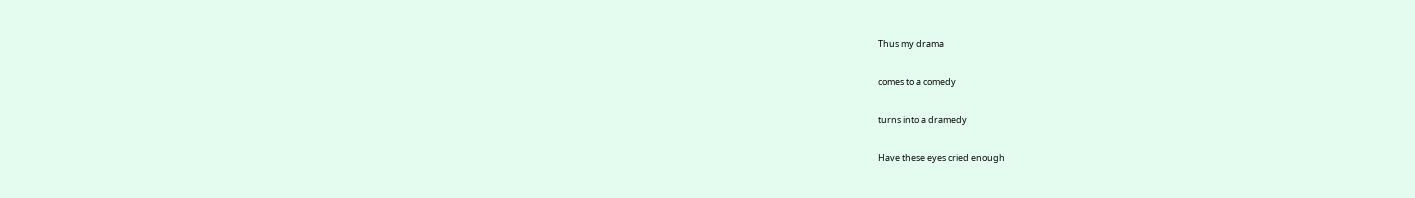Thus my drama

comes to a comedy

turns into a dramedy

Have these eyes cried enough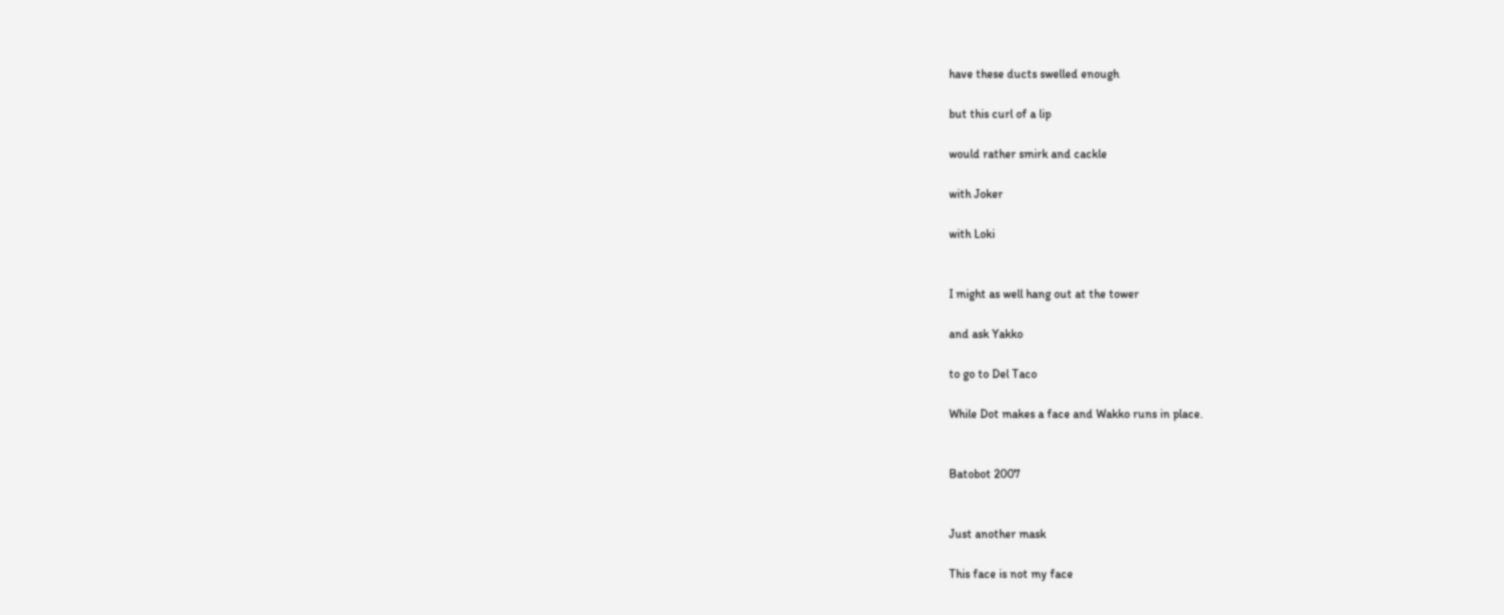have these ducts swelled enough

but this curl of a lip

would rather smirk and cackle

with Joker

with Loki


I might as well hang out at the tower

and ask Yakko

to go to Del Taco

While Dot makes a face and Wakko runs in place.


Batobot 2007


Just another mask

This face is not my face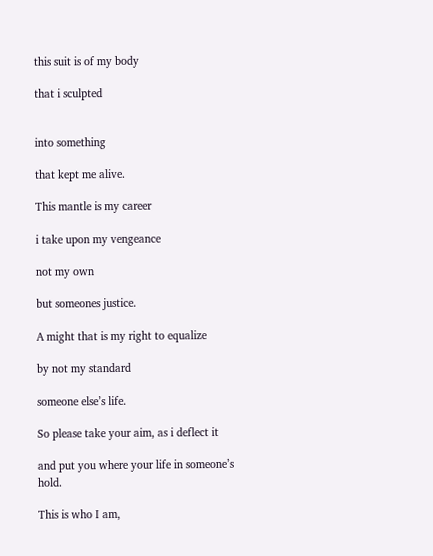this suit is of my body

that i sculpted


into something

that kept me alive.

This mantle is my career

i take upon my vengeance

not my own

but someones justice.

A might that is my right to equalize

by not my standard

someone else’s life.

So please take your aim, as i deflect it

and put you where your life in someone’s hold.

This is who I am,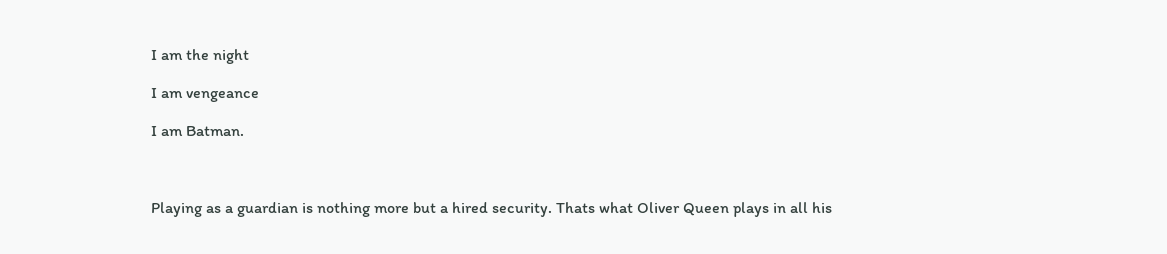I am the night

I am vengeance

I am Batman.



Playing as a guardian is nothing more but a hired security. Thats what Oliver Queen plays in all his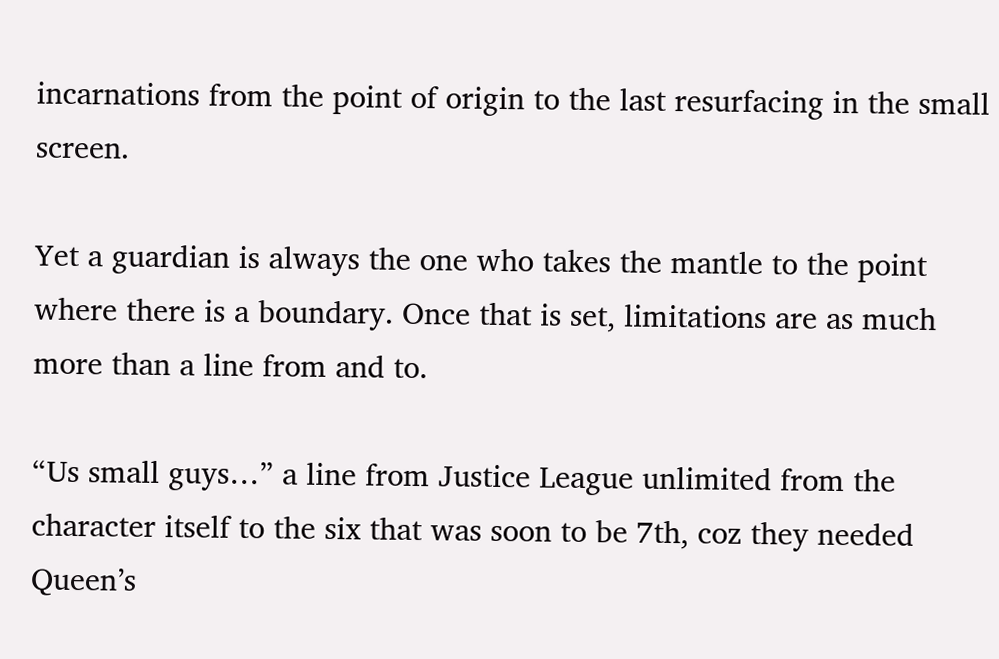incarnations from the point of origin to the last resurfacing in the small screen.

Yet a guardian is always the one who takes the mantle to the point where there is a boundary. Once that is set, limitations are as much more than a line from and to.

“Us small guys…” a line from Justice League unlimited from the character itself to the six that was soon to be 7th, coz they needed Queen’s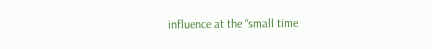influence at the “small time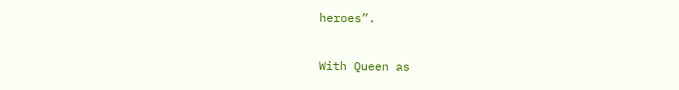heroes”.

With Queen as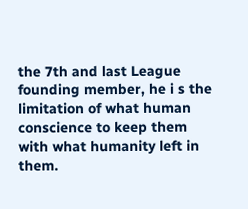the 7th and last League founding member, he i s the limitation of what human conscience to keep them with what humanity left in them.